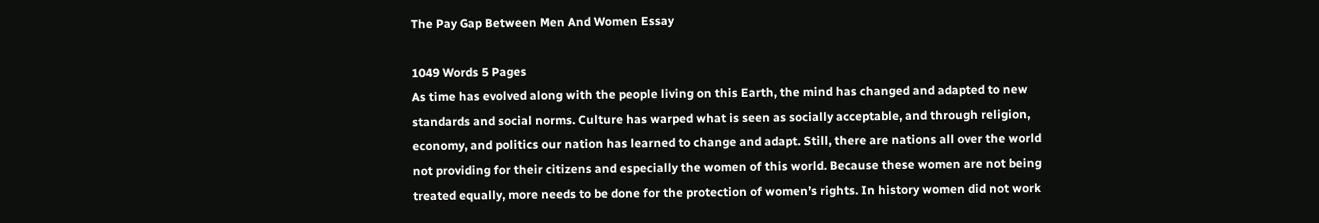The Pay Gap Between Men And Women Essay

1049 Words 5 Pages
As time has evolved along with the people living on this Earth, the mind has changed and adapted to new standards and social norms. Culture has warped what is seen as socially acceptable, and through religion, economy, and politics our nation has learned to change and adapt. Still, there are nations all over the world not providing for their citizens and especially the women of this world. Because these women are not being treated equally, more needs to be done for the protection of women’s rights. In history women did not work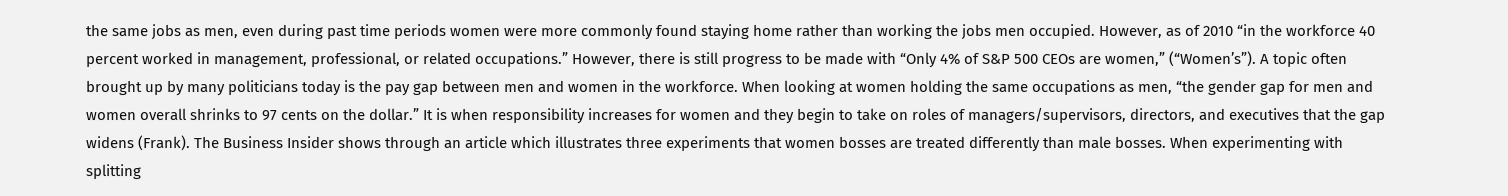the same jobs as men, even during past time periods women were more commonly found staying home rather than working the jobs men occupied. However, as of 2010 “in the workforce 40 percent worked in management, professional, or related occupations.” However, there is still progress to be made with “Only 4% of S&P 500 CEOs are women,” (“Women’s”). A topic often brought up by many politicians today is the pay gap between men and women in the workforce. When looking at women holding the same occupations as men, “the gender gap for men and women overall shrinks to 97 cents on the dollar.” It is when responsibility increases for women and they begin to take on roles of managers/supervisors, directors, and executives that the gap widens (Frank). The Business Insider shows through an article which illustrates three experiments that women bosses are treated differently than male bosses. When experimenting with splitting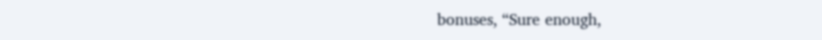bonuses, “Sure enough,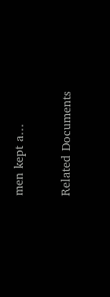men kept a…

Related Documents